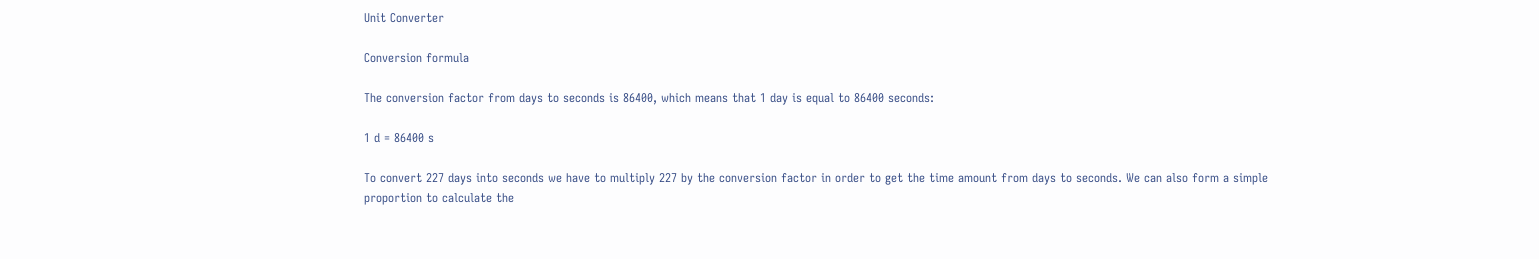Unit Converter

Conversion formula

The conversion factor from days to seconds is 86400, which means that 1 day is equal to 86400 seconds:

1 d = 86400 s

To convert 227 days into seconds we have to multiply 227 by the conversion factor in order to get the time amount from days to seconds. We can also form a simple proportion to calculate the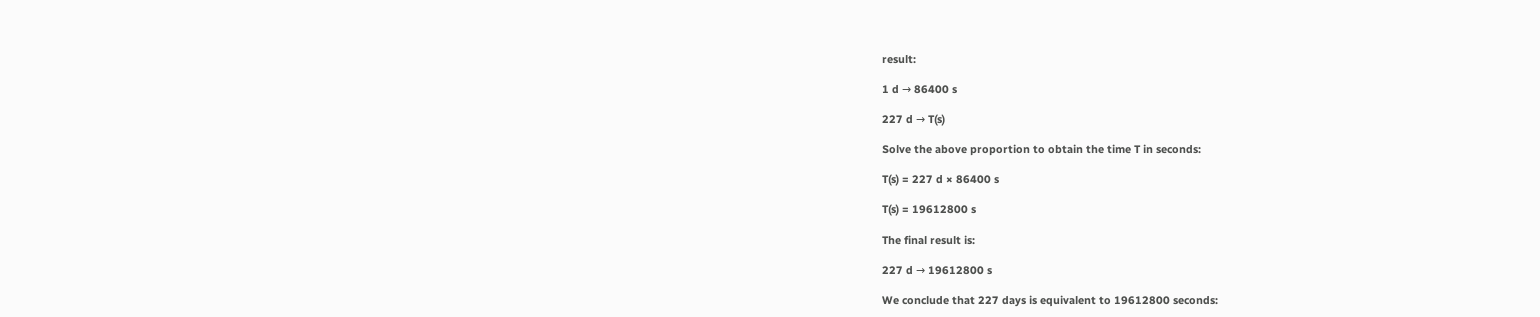result:

1 d → 86400 s

227 d → T(s)

Solve the above proportion to obtain the time T in seconds:

T(s) = 227 d × 86400 s

T(s) = 19612800 s

The final result is:

227 d → 19612800 s

We conclude that 227 days is equivalent to 19612800 seconds: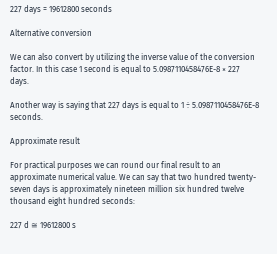227 days = 19612800 seconds

Alternative conversion

We can also convert by utilizing the inverse value of the conversion factor. In this case 1 second is equal to 5.0987110458476E-8 × 227 days.

Another way is saying that 227 days is equal to 1 ÷ 5.0987110458476E-8 seconds.

Approximate result

For practical purposes we can round our final result to an approximate numerical value. We can say that two hundred twenty-seven days is approximately nineteen million six hundred twelve thousand eight hundred seconds:

227 d ≅ 19612800 s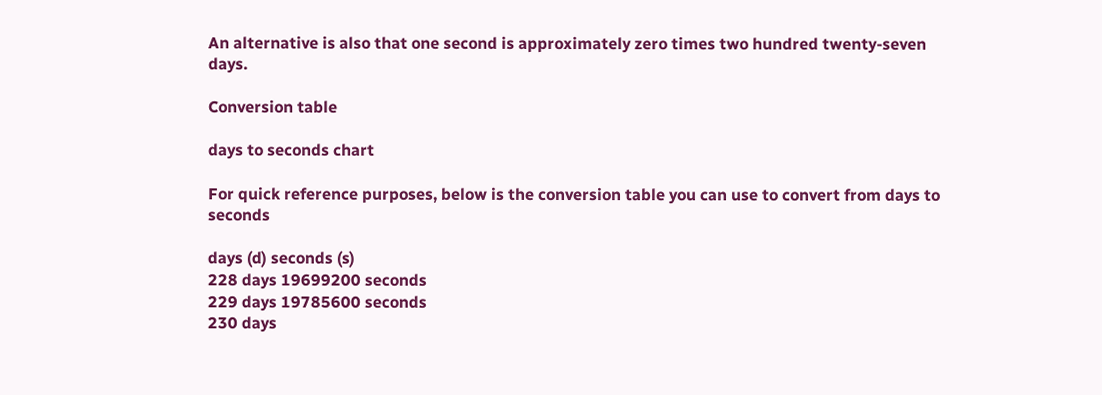An alternative is also that one second is approximately zero times two hundred twenty-seven days.

Conversion table

days to seconds chart

For quick reference purposes, below is the conversion table you can use to convert from days to seconds

days (d) seconds (s)
228 days 19699200 seconds
229 days 19785600 seconds
230 days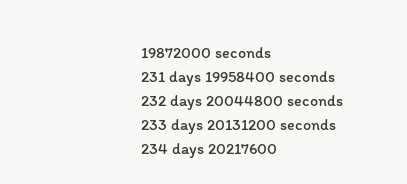19872000 seconds
231 days 19958400 seconds
232 days 20044800 seconds
233 days 20131200 seconds
234 days 20217600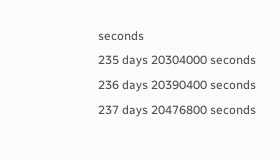seconds
235 days 20304000 seconds
236 days 20390400 seconds
237 days 20476800 seconds